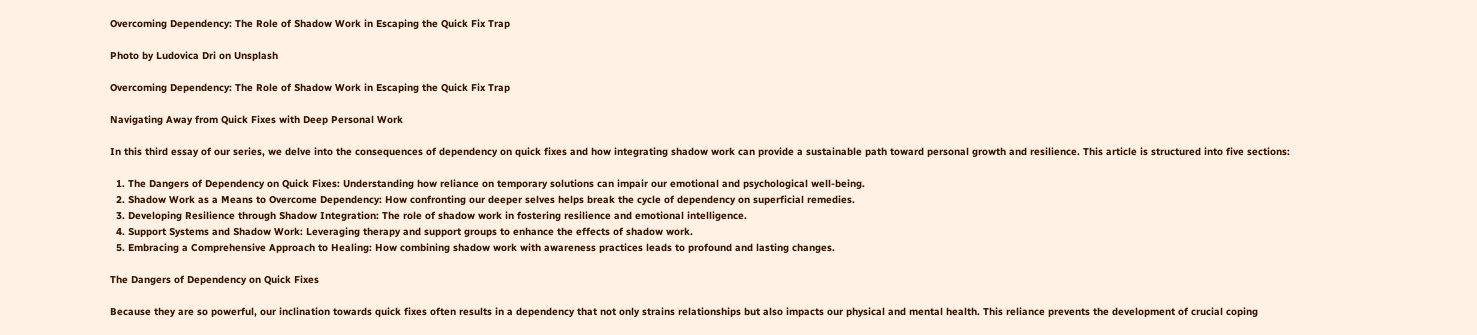Overcoming Dependency: The Role of Shadow Work in Escaping the Quick Fix Trap

Photo by Ludovica Dri on Unsplash

Overcoming Dependency: The Role of Shadow Work in Escaping the Quick Fix Trap

Navigating Away from Quick Fixes with Deep Personal Work

In this third essay of our series, we delve into the consequences of dependency on quick fixes and how integrating shadow work can provide a sustainable path toward personal growth and resilience. This article is structured into five sections:

  1. The Dangers of Dependency on Quick Fixes: Understanding how reliance on temporary solutions can impair our emotional and psychological well-being.
  2. Shadow Work as a Means to Overcome Dependency: How confronting our deeper selves helps break the cycle of dependency on superficial remedies.
  3. Developing Resilience through Shadow Integration: The role of shadow work in fostering resilience and emotional intelligence.
  4. Support Systems and Shadow Work: Leveraging therapy and support groups to enhance the effects of shadow work.
  5. Embracing a Comprehensive Approach to Healing: How combining shadow work with awareness practices leads to profound and lasting changes.

The Dangers of Dependency on Quick Fixes

Because they are so powerful, our inclination towards quick fixes often results in a dependency that not only strains relationships but also impacts our physical and mental health. This reliance prevents the development of crucial coping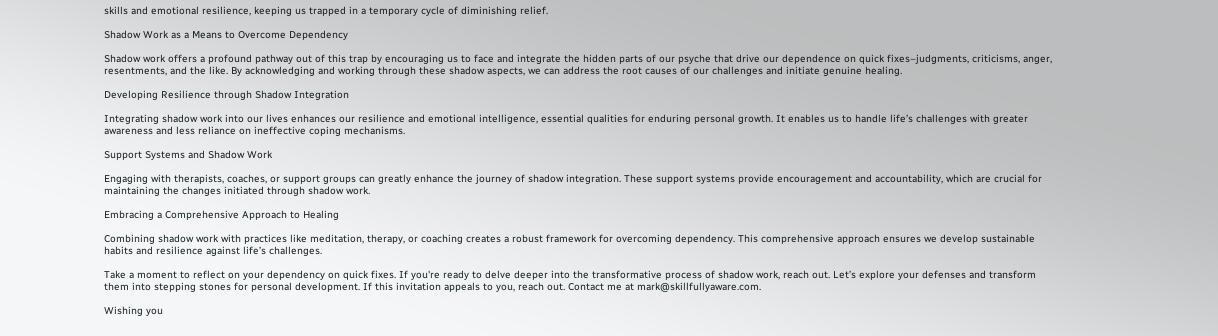skills and emotional resilience, keeping us trapped in a temporary cycle of diminishing relief.

Shadow Work as a Means to Overcome Dependency

Shadow work offers a profound pathway out of this trap by encouraging us to face and integrate the hidden parts of our psyche that drive our dependence on quick fixes–judgments, criticisms, anger, resentments, and the like. By acknowledging and working through these shadow aspects, we can address the root causes of our challenges and initiate genuine healing.

Developing Resilience through Shadow Integration

Integrating shadow work into our lives enhances our resilience and emotional intelligence, essential qualities for enduring personal growth. It enables us to handle life’s challenges with greater awareness and less reliance on ineffective coping mechanisms.

Support Systems and Shadow Work

Engaging with therapists, coaches, or support groups can greatly enhance the journey of shadow integration. These support systems provide encouragement and accountability, which are crucial for maintaining the changes initiated through shadow work.

Embracing a Comprehensive Approach to Healing

Combining shadow work with practices like meditation, therapy, or coaching creates a robust framework for overcoming dependency. This comprehensive approach ensures we develop sustainable habits and resilience against life’s challenges.

Take a moment to reflect on your dependency on quick fixes. If you're ready to delve deeper into the transformative process of shadow work, reach out. Let’s explore your defenses and transform them into stepping stones for personal development. If this invitation appeals to you, reach out. Contact me at mark@skillfullyaware.com.

Wishing you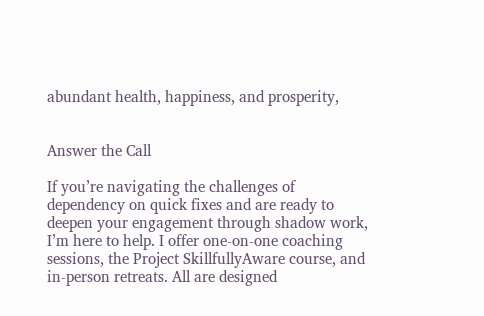abundant health, happiness, and prosperity,


Answer the Call

If you’re navigating the challenges of dependency on quick fixes and are ready to deepen your engagement through shadow work, I’m here to help. I offer one-on-one coaching sessions, the Project SkillfullyAware course, and in-person retreats. All are designed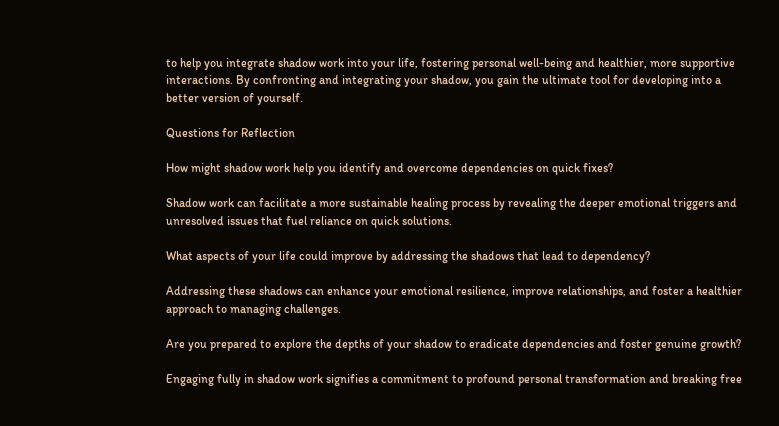to help you integrate shadow work into your life, fostering personal well-being and healthier, more supportive interactions. By confronting and integrating your shadow, you gain the ultimate tool for developing into a better version of yourself.

Questions for Reflection

How might shadow work help you identify and overcome dependencies on quick fixes?

Shadow work can facilitate a more sustainable healing process by revealing the deeper emotional triggers and unresolved issues that fuel reliance on quick solutions.

What aspects of your life could improve by addressing the shadows that lead to dependency?

Addressing these shadows can enhance your emotional resilience, improve relationships, and foster a healthier approach to managing challenges.

Are you prepared to explore the depths of your shadow to eradicate dependencies and foster genuine growth?

Engaging fully in shadow work signifies a commitment to profound personal transformation and breaking free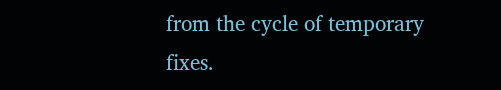from the cycle of temporary fixes.